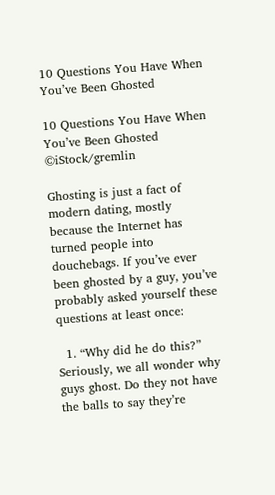10 Questions You Have When You’ve Been Ghosted

10 Questions You Have When You’ve Been Ghosted ©iStock/gremlin

Ghosting is just a fact of modern dating, mostly because the Internet has turned people into douchebags. If you’ve ever been ghosted by a guy, you’ve probably asked yourself these questions at least once:

  1. “Why did he do this?” Seriously, we all wonder why guys ghost. Do they not have the balls to say they’re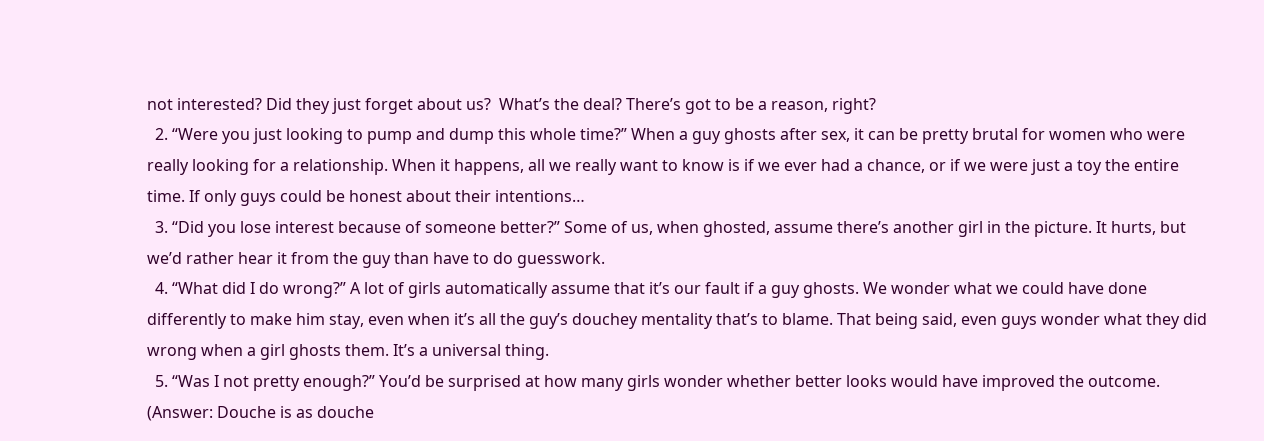not interested? Did they just forget about us?  What’s the deal? There’s got to be a reason, right?
  2. “Were you just looking to pump and dump this whole time?” When a guy ghosts after sex, it can be pretty brutal for women who were really looking for a relationship. When it happens, all we really want to know is if we ever had a chance, or if we were just a toy the entire time. If only guys could be honest about their intentions…
  3. “Did you lose interest because of someone better?” Some of us, when ghosted, assume there’s another girl in the picture. It hurts, but we’d rather hear it from the guy than have to do guesswork.
  4. “What did I do wrong?” A lot of girls automatically assume that it’s our fault if a guy ghosts. We wonder what we could have done differently to make him stay, even when it’s all the guy’s douchey mentality that’s to blame. That being said, even guys wonder what they did wrong when a girl ghosts them. It’s a universal thing.
  5. “Was I not pretty enough?” You’d be surprised at how many girls wonder whether better looks would have improved the outcome. (Answer: Douche is as douche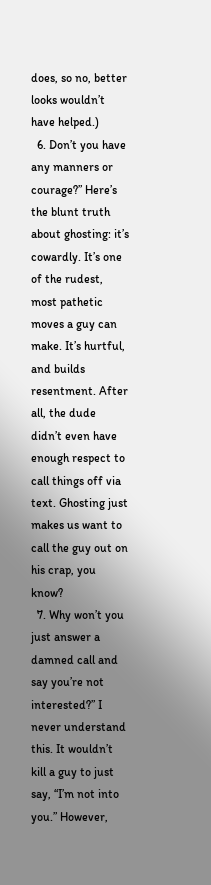does, so no, better looks wouldn’t have helped.)
  6. Don’t you have any manners or courage?” Here’s the blunt truth about ghosting: it’s cowardly. It’s one of the rudest, most pathetic moves a guy can make. It’s hurtful, and builds resentment. After all, the dude didn’t even have enough respect to call things off via text. Ghosting just makes us want to call the guy out on his crap, you know?
  7. Why won’t you just answer a damned call and say you’re not interested?” I never understand this. It wouldn’t kill a guy to just say, “I’m not into you.” However,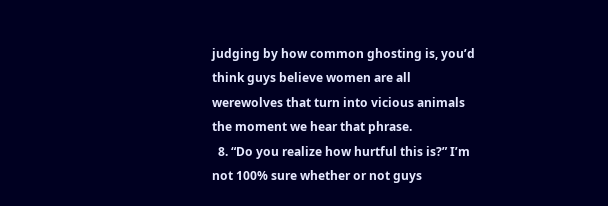judging by how common ghosting is, you’d think guys believe women are all werewolves that turn into vicious animals the moment we hear that phrase.
  8. “Do you realize how hurtful this is?” I’m not 100% sure whether or not guys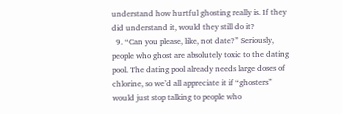understand how hurtful ghosting really is. If they did understand it, would they still do it?
  9. “Can you please, like, not date?” Seriously, people who ghost are absolutely toxic to the dating pool. The dating pool already needs large doses of chlorine, so we’d all appreciate it if “ghosters” would just stop talking to people who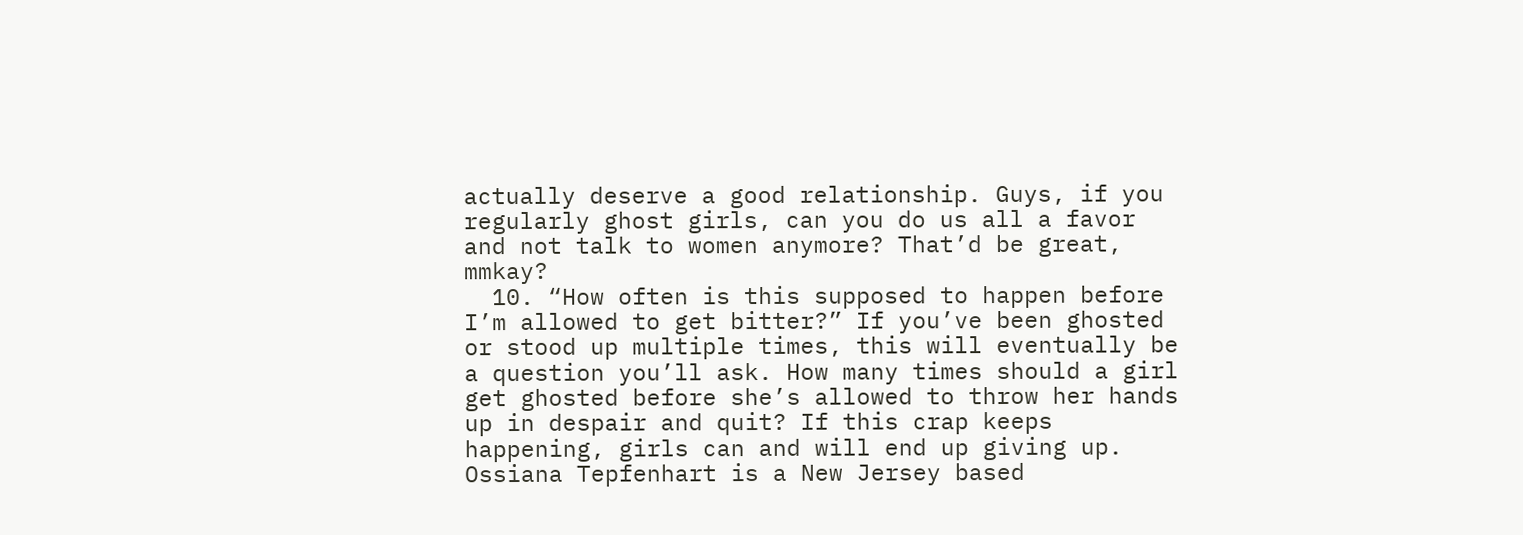actually deserve a good relationship. Guys, if you regularly ghost girls, can you do us all a favor and not talk to women anymore? That’d be great, mmkay?
  10. “How often is this supposed to happen before I’m allowed to get bitter?” If you’ve been ghosted or stood up multiple times, this will eventually be a question you’ll ask. How many times should a girl get ghosted before she’s allowed to throw her hands up in despair and quit? If this crap keeps happening, girls can and will end up giving up.
Ossiana Tepfenhart is a New Jersey based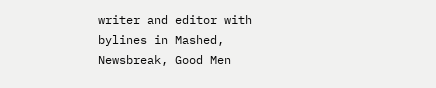writer and editor with bylines in Mashed, Newsbreak, Good Men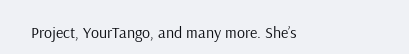Project, YourTango, and many more. She’s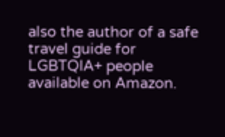also the author of a safe travel guide for LGBTQIA+ people available on Amazon.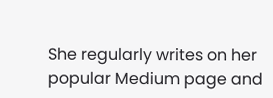She regularly writes on her popular Medium page and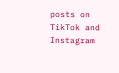posts on TikTok and Instagram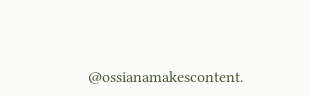@ossianamakescontent.